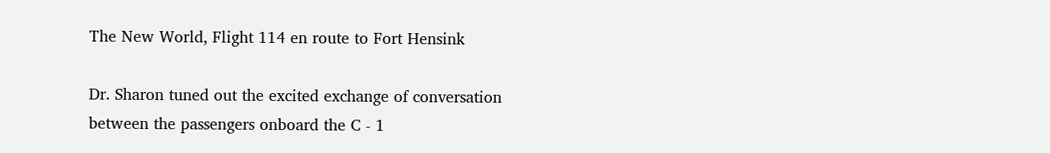The New World, Flight 114 en route to Fort Hensink

Dr. Sharon tuned out the excited exchange of conversation between the passengers onboard the C - 1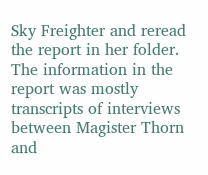Sky Freighter and reread the report in her folder. The information in the report was mostly transcripts of interviews between Magister Thorn and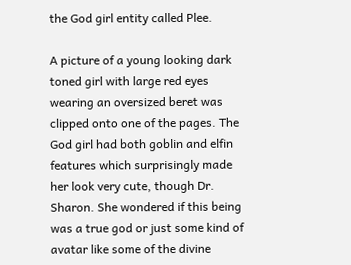the God girl entity called Plee.

A picture of a young looking dark toned girl with large red eyes wearing an oversized beret was clipped onto one of the pages. The God girl had both goblin and elfin features which surprisingly made her look very cute, though Dr. Sharon. She wondered if this being was a true god or just some kind of avatar like some of the divine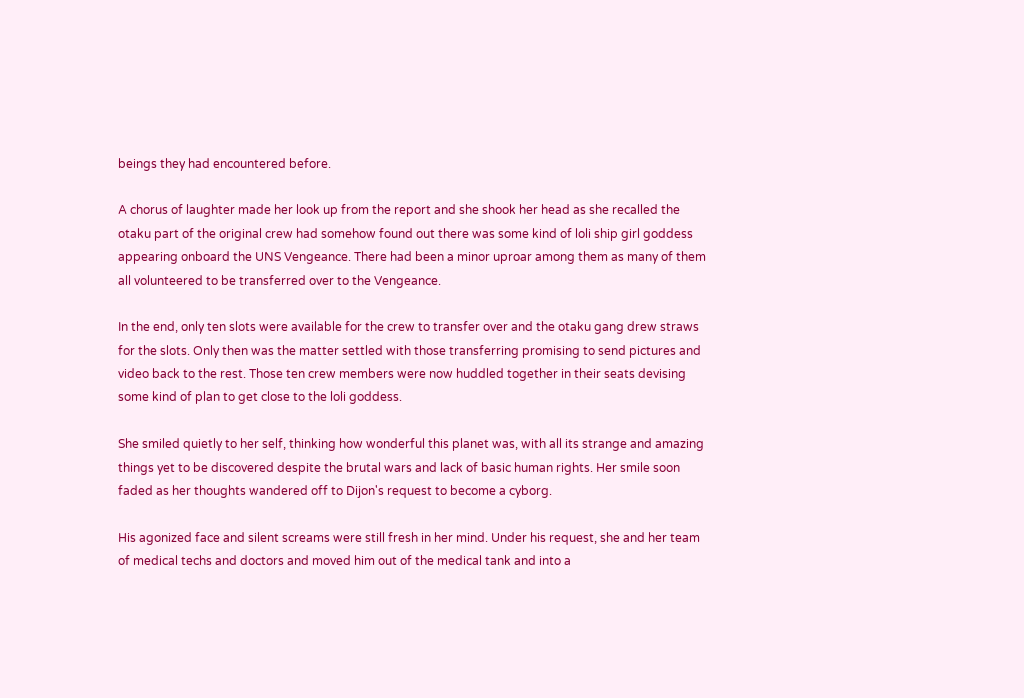beings they had encountered before.

A chorus of laughter made her look up from the report and she shook her head as she recalled the otaku part of the original crew had somehow found out there was some kind of loli ship girl goddess appearing onboard the UNS Vengeance. There had been a minor uproar among them as many of them all volunteered to be transferred over to the Vengeance.

In the end, only ten slots were available for the crew to transfer over and the otaku gang drew straws for the slots. Only then was the matter settled with those transferring promising to send pictures and video back to the rest. Those ten crew members were now huddled together in their seats devising some kind of plan to get close to the loli goddess.

She smiled quietly to her self, thinking how wonderful this planet was, with all its strange and amazing things yet to be discovered despite the brutal wars and lack of basic human rights. Her smile soon faded as her thoughts wandered off to Dijon's request to become a cyborg.

His agonized face and silent screams were still fresh in her mind. Under his request, she and her team of medical techs and doctors and moved him out of the medical tank and into a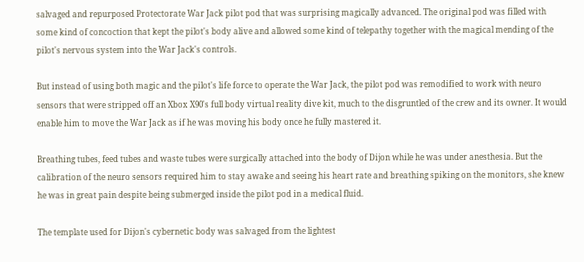salvaged and repurposed Protectorate War Jack pilot pod that was surprising magically advanced. The original pod was filled with some kind of concoction that kept the pilot's body alive and allowed some kind of telepathy together with the magical mending of the pilot's nervous system into the War Jack's controls.

But instead of using both magic and the pilot's life force to operate the War Jack, the pilot pod was remodified to work with neuro sensors that were stripped off an Xbox X90's full body virtual reality dive kit, much to the disgruntled of the crew and its owner. It would enable him to move the War Jack as if he was moving his body once he fully mastered it.

Breathing tubes, feed tubes and waste tubes were surgically attached into the body of Dijon while he was under anesthesia. But the calibration of the neuro sensors required him to stay awake and seeing his heart rate and breathing spiking on the monitors, she knew he was in great pain despite being submerged inside the pilot pod in a medical fluid.

The template used for Dijon's cybernetic body was salvaged from the lightest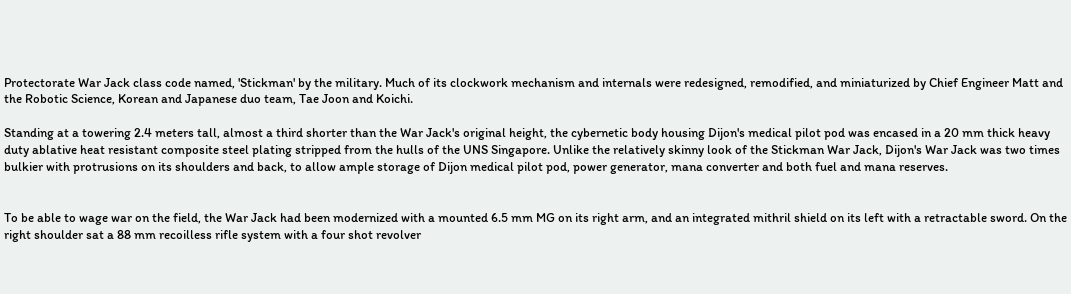Protectorate War Jack class code named, 'Stickman' by the military. Much of its clockwork mechanism and internals were redesigned, remodified, and miniaturized by Chief Engineer Matt and the Robotic Science, Korean and Japanese duo team, Tae Joon and Koichi.

Standing at a towering 2.4 meters tall, almost a third shorter than the War Jack's original height, the cybernetic body housing Dijon's medical pilot pod was encased in a 20 mm thick heavy duty ablative heat resistant composite steel plating stripped from the hulls of the UNS Singapore. Unlike the relatively skinny look of the Stickman War Jack, Dijon's War Jack was two times bulkier with protrusions on its shoulders and back, to allow ample storage of Dijon medical pilot pod, power generator, mana converter and both fuel and mana reserves.


To be able to wage war on the field, the War Jack had been modernized with a mounted 6.5 mm MG on its right arm, and an integrated mithril shield on its left with a retractable sword. On the right shoulder sat a 88 mm recoilless rifle system with a four shot revolver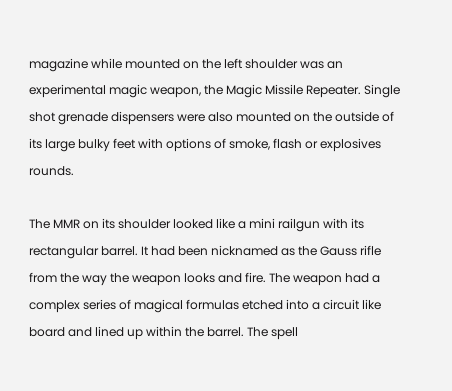magazine while mounted on the left shoulder was an experimental magic weapon, the Magic Missile Repeater. Single shot grenade dispensers were also mounted on the outside of its large bulky feet with options of smoke, flash or explosives rounds.

The MMR on its shoulder looked like a mini railgun with its rectangular barrel. It had been nicknamed as the Gauss rifle from the way the weapon looks and fire. The weapon had a complex series of magical formulas etched into a circuit like board and lined up within the barrel. The spell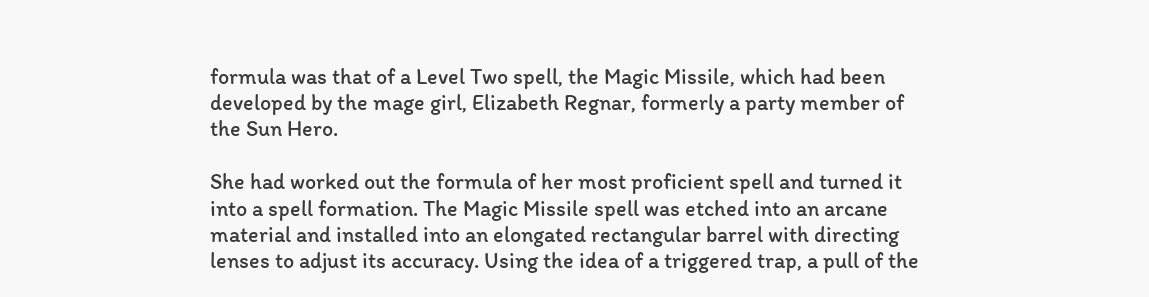formula was that of a Level Two spell, the Magic Missile, which had been developed by the mage girl, Elizabeth Regnar, formerly a party member of the Sun Hero.

She had worked out the formula of her most proficient spell and turned it into a spell formation. The Magic Missile spell was etched into an arcane material and installed into an elongated rectangular barrel with directing lenses to adjust its accuracy. Using the idea of a triggered trap, a pull of the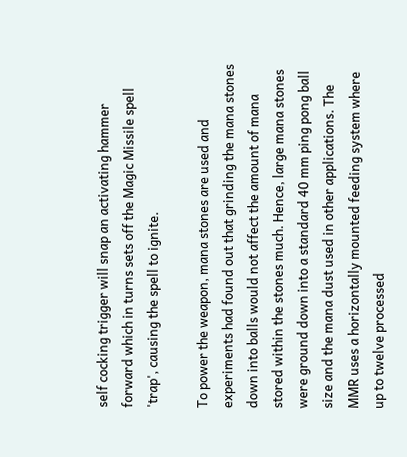self cocking trigger will snap an activating hammer forward which in turns sets off the Magic Missile spell 'trap', causing the spell to ignite.

To power the weapon, mana stones are used and experiments had found out that grinding the mana stones down into balls would not affect the amount of mana stored within the stones much. Hence, large mana stones were ground down into a standard 40 mm ping pong ball size and the mana dust used in other applications. The MMR uses a horizontally mounted feeding system where up to twelve processed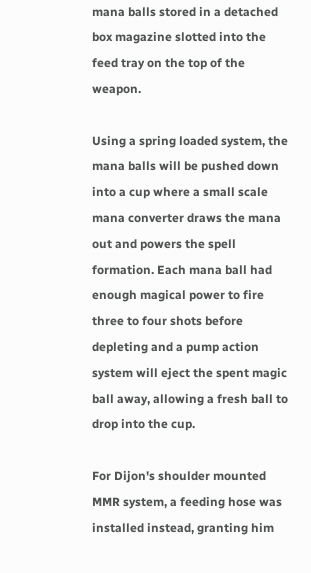mana balls stored in a detached box magazine slotted into the feed tray on the top of the weapon.

Using a spring loaded system, the mana balls will be pushed down into a cup where a small scale mana converter draws the mana out and powers the spell formation. Each mana ball had enough magical power to fire three to four shots before depleting and a pump action system will eject the spent magic ball away, allowing a fresh ball to drop into the cup.

For Dijon's shoulder mounted MMR system, a feeding hose was installed instead, granting him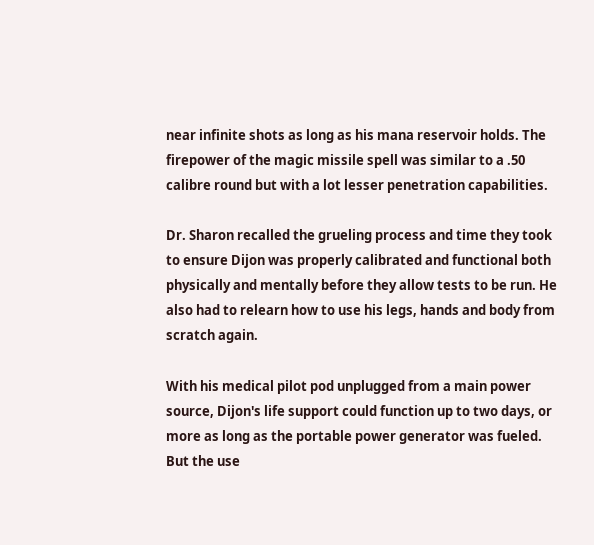near infinite shots as long as his mana reservoir holds. The firepower of the magic missile spell was similar to a .50 calibre round but with a lot lesser penetration capabilities.

Dr. Sharon recalled the grueling process and time they took to ensure Dijon was properly calibrated and functional both physically and mentally before they allow tests to be run. He also had to relearn how to use his legs, hands and body from scratch again.

With his medical pilot pod unplugged from a main power source, Dijon's life support could function up to two days, or more as long as the portable power generator was fueled. But the use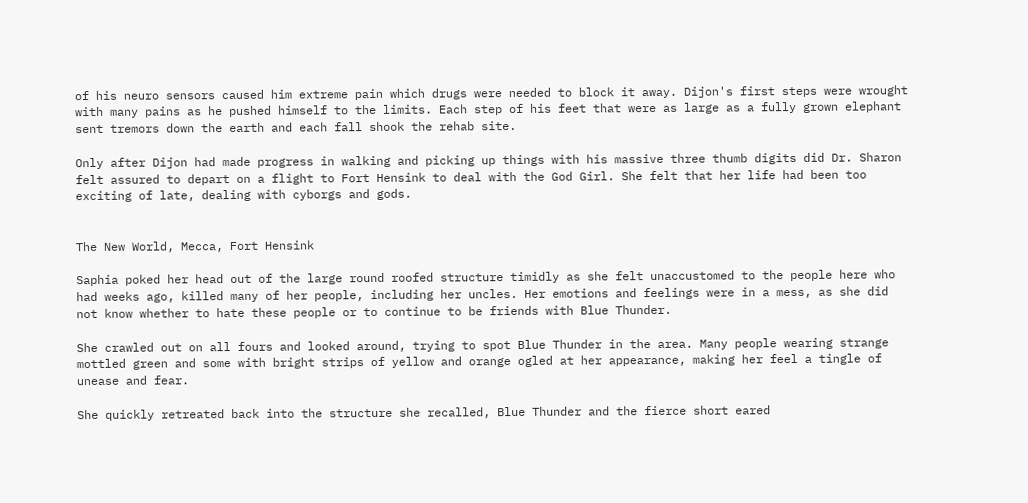of his neuro sensors caused him extreme pain which drugs were needed to block it away. Dijon's first steps were wrought with many pains as he pushed himself to the limits. Each step of his feet that were as large as a fully grown elephant sent tremors down the earth and each fall shook the rehab site.

Only after Dijon had made progress in walking and picking up things with his massive three thumb digits did Dr. Sharon felt assured to depart on a flight to Fort Hensink to deal with the God Girl. She felt that her life had been too exciting of late, dealing with cyborgs and gods.


The New World, Mecca, Fort Hensink

Saphia poked her head out of the large round roofed structure timidly as she felt unaccustomed to the people here who had weeks ago, killed many of her people, including her uncles. Her emotions and feelings were in a mess, as she did not know whether to hate these people or to continue to be friends with Blue Thunder.

She crawled out on all fours and looked around, trying to spot Blue Thunder in the area. Many people wearing strange mottled green and some with bright strips of yellow and orange ogled at her appearance, making her feel a tingle of unease and fear.

She quickly retreated back into the structure she recalled, Blue Thunder and the fierce short eared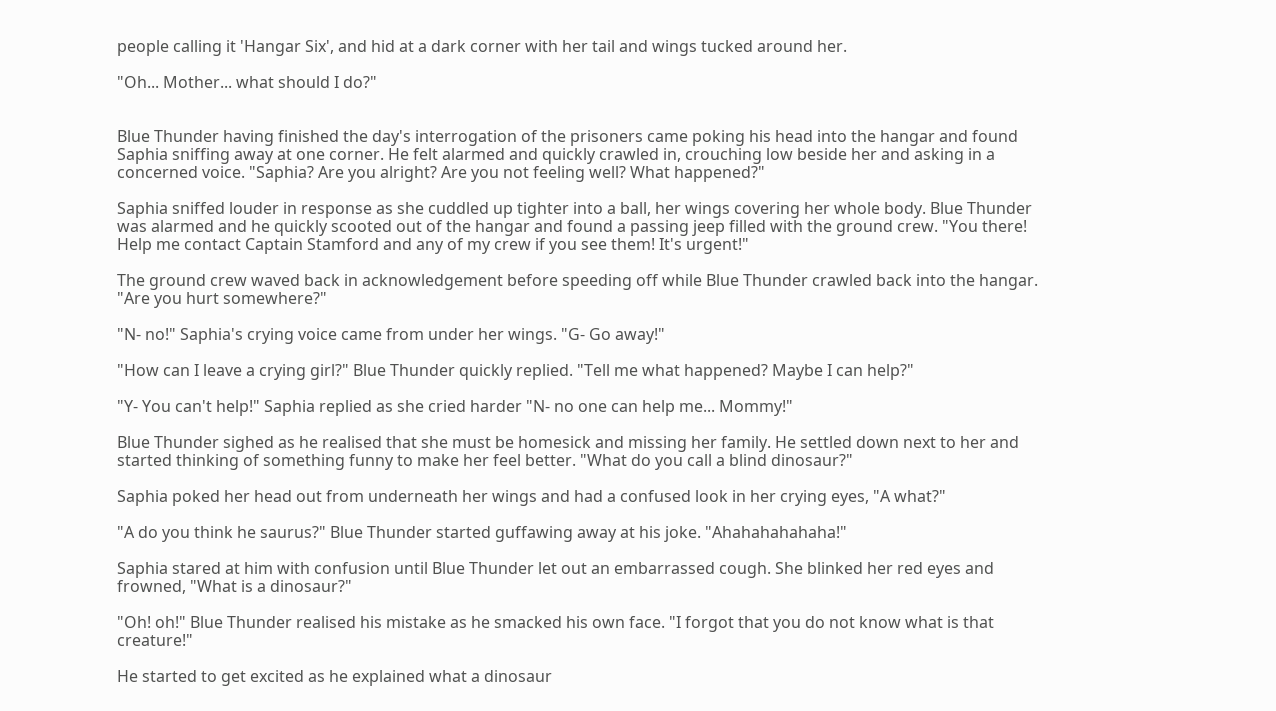people calling it 'Hangar Six', and hid at a dark corner with her tail and wings tucked around her.

"Oh... Mother... what should I do?"


Blue Thunder having finished the day's interrogation of the prisoners came poking his head into the hangar and found Saphia sniffing away at one corner. He felt alarmed and quickly crawled in, crouching low beside her and asking in a concerned voice. "Saphia? Are you alright? Are you not feeling well? What happened?"

Saphia sniffed louder in response as she cuddled up tighter into a ball, her wings covering her whole body. Blue Thunder was alarmed and he quickly scooted out of the hangar and found a passing jeep filled with the ground crew. "You there! Help me contact Captain Stamford and any of my crew if you see them! It's urgent!"

The ground crew waved back in acknowledgement before speeding off while Blue Thunder crawled back into the hangar. "Are you hurt somewhere?"

"N- no!" Saphia's crying voice came from under her wings. "G- Go away!"

"How can I leave a crying girl?" Blue Thunder quickly replied. "Tell me what happened? Maybe I can help?"

"Y- You can't help!" Saphia replied as she cried harder "N- no one can help me... Mommy!"

Blue Thunder sighed as he realised that she must be homesick and missing her family. He settled down next to her and started thinking of something funny to make her feel better. "What do you call a blind dinosaur?"

Saphia poked her head out from underneath her wings and had a confused look in her crying eyes, "A what?"

"A do you think he saurus?" Blue Thunder started guffawing away at his joke. "Ahahahahahaha!"

Saphia stared at him with confusion until Blue Thunder let out an embarrassed cough. She blinked her red eyes and frowned, "What is a dinosaur?"

"Oh! oh!" Blue Thunder realised his mistake as he smacked his own face. "I forgot that you do not know what is that creature!"

He started to get excited as he explained what a dinosaur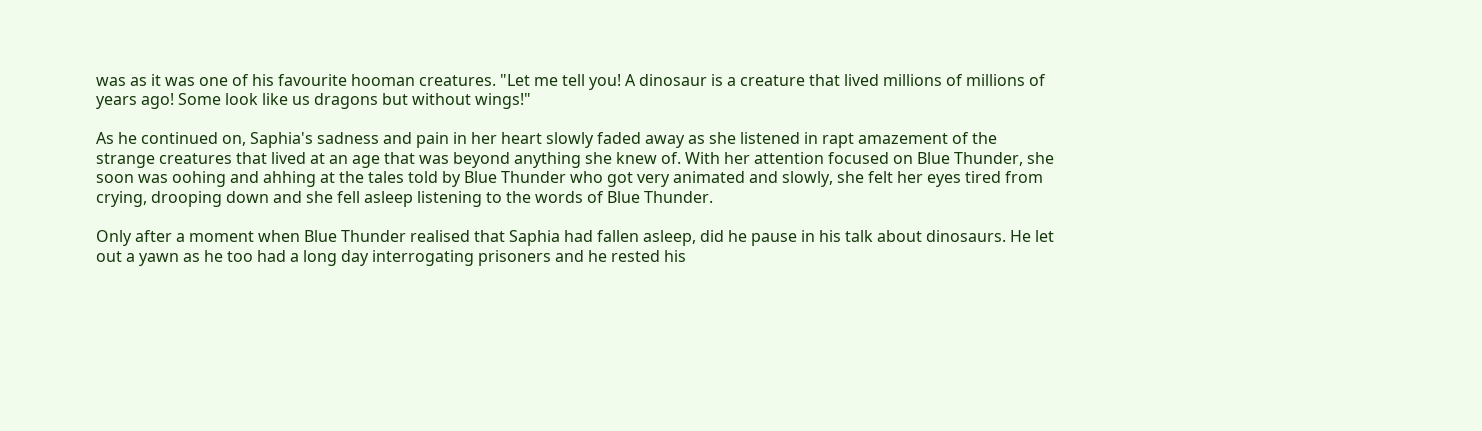was as it was one of his favourite hooman creatures. "Let me tell you! A dinosaur is a creature that lived millions of millions of years ago! Some look like us dragons but without wings!"

As he continued on, Saphia's sadness and pain in her heart slowly faded away as she listened in rapt amazement of the strange creatures that lived at an age that was beyond anything she knew of. With her attention focused on Blue Thunder, she soon was oohing and ahhing at the tales told by Blue Thunder who got very animated and slowly, she felt her eyes tired from crying, drooping down and she fell asleep listening to the words of Blue Thunder.

Only after a moment when Blue Thunder realised that Saphia had fallen asleep, did he pause in his talk about dinosaurs. He let out a yawn as he too had a long day interrogating prisoners and he rested his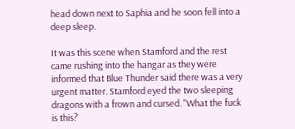head down next to Saphia and he soon fell into a deep sleep.

It was this scene when Stamford and the rest came rushing into the hangar as they were informed that Blue Thunder said there was a very urgent matter. Stamford eyed the two sleeping dragons with a frown and cursed. "What the fuck is this?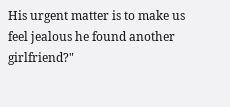His urgent matter is to make us feel jealous he found another girlfriend?"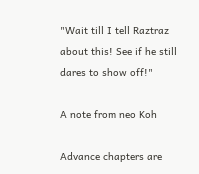"Wait till I tell Raztraz about this! See if he still dares to show off!"

A note from neo Koh

Advance chapters are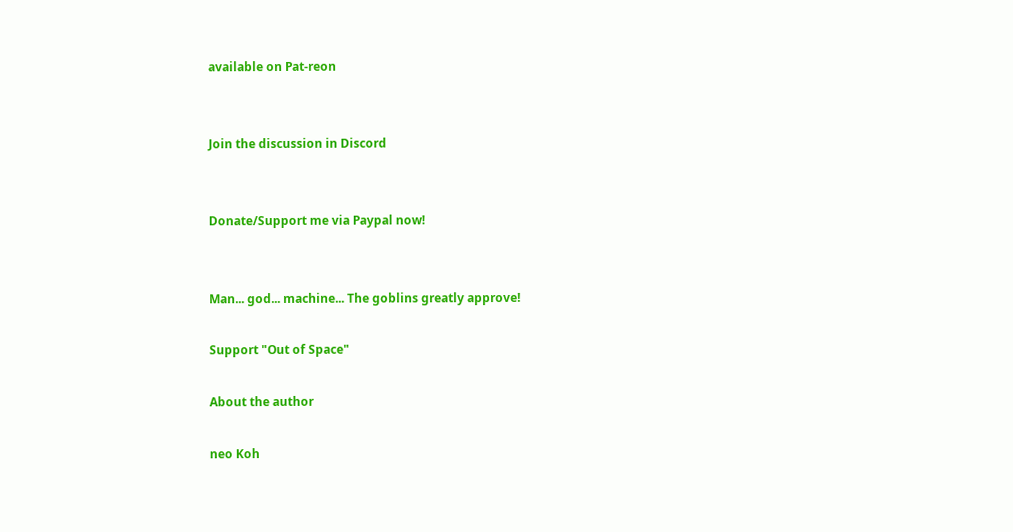available on Pat-reon


Join the discussion in Discord


Donate/Support me via Paypal now!


Man... god... machine... The goblins greatly approve!

Support "Out of Space"

About the author

neo Koh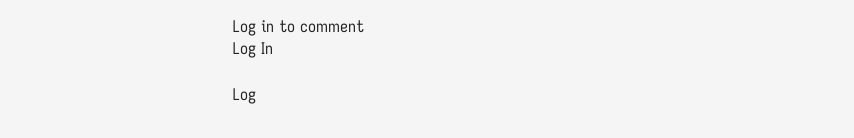Log in to comment
Log In

Log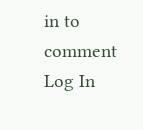in to comment
Log In